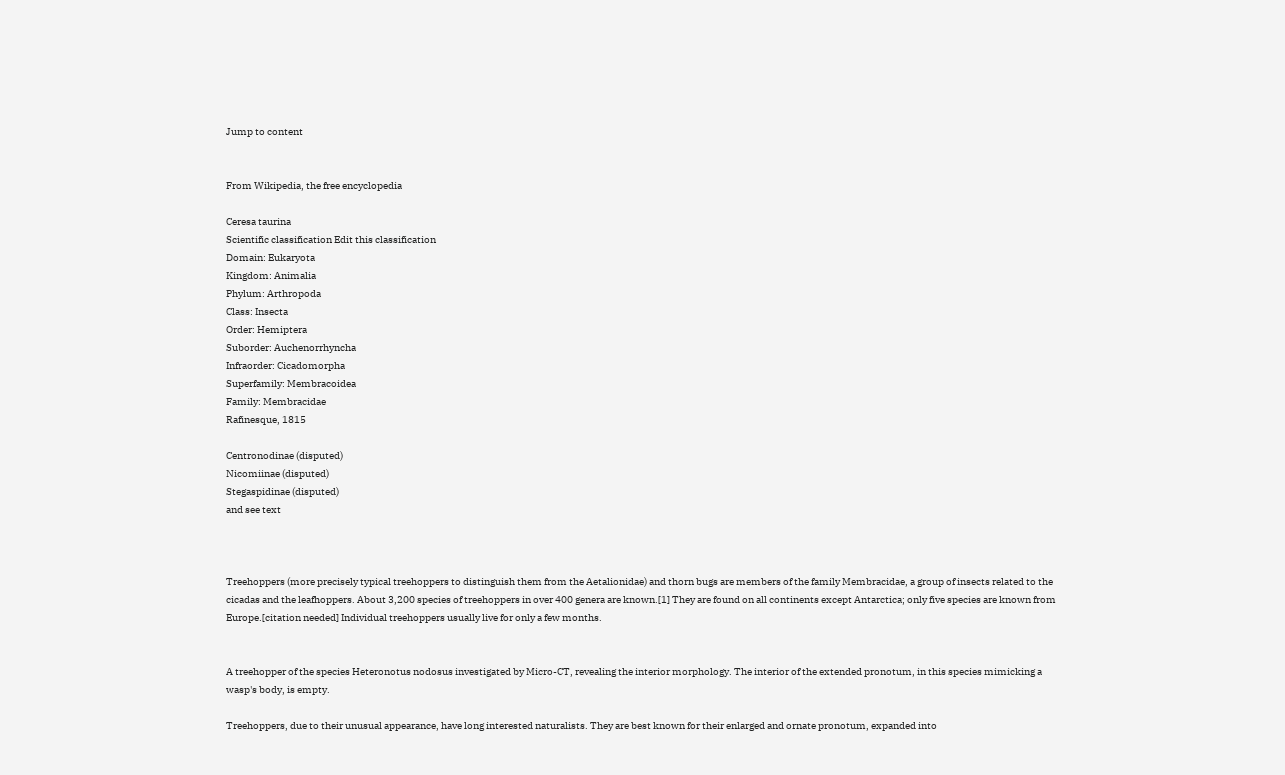Jump to content


From Wikipedia, the free encyclopedia

Ceresa taurina
Scientific classification Edit this classification
Domain: Eukaryota
Kingdom: Animalia
Phylum: Arthropoda
Class: Insecta
Order: Hemiptera
Suborder: Auchenorrhyncha
Infraorder: Cicadomorpha
Superfamily: Membracoidea
Family: Membracidae
Rafinesque, 1815

Centronodinae (disputed)
Nicomiinae (disputed)
Stegaspidinae (disputed)
and see text



Treehoppers (more precisely typical treehoppers to distinguish them from the Aetalionidae) and thorn bugs are members of the family Membracidae, a group of insects related to the cicadas and the leafhoppers. About 3,200 species of treehoppers in over 400 genera are known.[1] They are found on all continents except Antarctica; only five species are known from Europe.[citation needed] Individual treehoppers usually live for only a few months.


A treehopper of the species Heteronotus nodosus investigated by Micro-CT, revealing the interior morphology. The interior of the extended pronotum, in this species mimicking a wasp's body, is empty.

Treehoppers, due to their unusual appearance, have long interested naturalists. They are best known for their enlarged and ornate pronotum, expanded into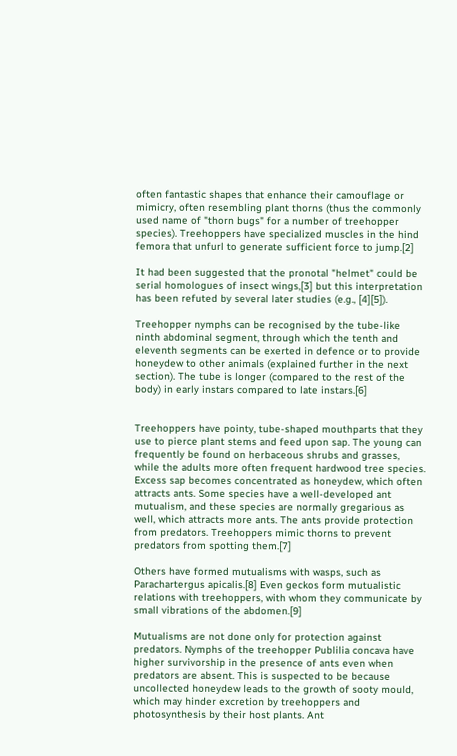often fantastic shapes that enhance their camouflage or mimicry, often resembling plant thorns (thus the commonly used name of "thorn bugs" for a number of treehopper species). Treehoppers have specialized muscles in the hind femora that unfurl to generate sufficient force to jump.[2]

It had been suggested that the pronotal "helmet" could be serial homologues of insect wings,[3] but this interpretation has been refuted by several later studies (e.g., [4][5]).

Treehopper nymphs can be recognised by the tube-like ninth abdominal segment, through which the tenth and eleventh segments can be exerted in defence or to provide honeydew to other animals (explained further in the next section). The tube is longer (compared to the rest of the body) in early instars compared to late instars.[6]


Treehoppers have pointy, tube-shaped mouthparts that they use to pierce plant stems and feed upon sap. The young can frequently be found on herbaceous shrubs and grasses, while the adults more often frequent hardwood tree species. Excess sap becomes concentrated as honeydew, which often attracts ants. Some species have a well-developed ant mutualism, and these species are normally gregarious as well, which attracts more ants. The ants provide protection from predators. Treehoppers mimic thorns to prevent predators from spotting them.[7]

Others have formed mutualisms with wasps, such as Parachartergus apicalis.[8] Even geckos form mutualistic relations with treehoppers, with whom they communicate by small vibrations of the abdomen.[9]

Mutualisms are not done only for protection against predators. Nymphs of the treehopper Publilia concava have higher survivorship in the presence of ants even when predators are absent. This is suspected to be because uncollected honeydew leads to the growth of sooty mould, which may hinder excretion by treehoppers and photosynthesis by their host plants. Ant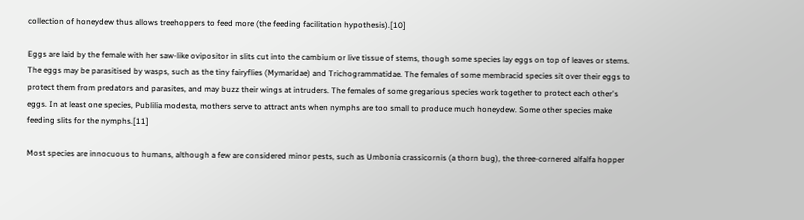collection of honeydew thus allows treehoppers to feed more (the feeding facilitation hypothesis).[10]

Eggs are laid by the female with her saw-like ovipositor in slits cut into the cambium or live tissue of stems, though some species lay eggs on top of leaves or stems. The eggs may be parasitised by wasps, such as the tiny fairyflies (Mymaridae) and Trichogrammatidae. The females of some membracid species sit over their eggs to protect them from predators and parasites, and may buzz their wings at intruders. The females of some gregarious species work together to protect each other's eggs. In at least one species, Publilia modesta, mothers serve to attract ants when nymphs are too small to produce much honeydew. Some other species make feeding slits for the nymphs.[11]

Most species are innocuous to humans, although a few are considered minor pests, such as Umbonia crassicornis (a thorn bug), the three-cornered alfalfa hopper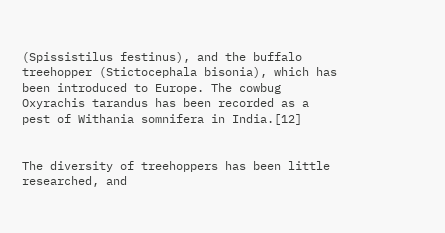(Spissistilus festinus), and the buffalo treehopper (Stictocephala bisonia), which has been introduced to Europe. The cowbug Oxyrachis tarandus has been recorded as a pest of Withania somnifera in India.[12]


The diversity of treehoppers has been little researched, and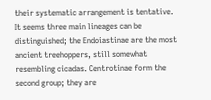their systematic arrangement is tentative. It seems three main lineages can be distinguished; the Endoiastinae are the most ancient treehoppers, still somewhat resembling cicadas. Centrotinae form the second group; they are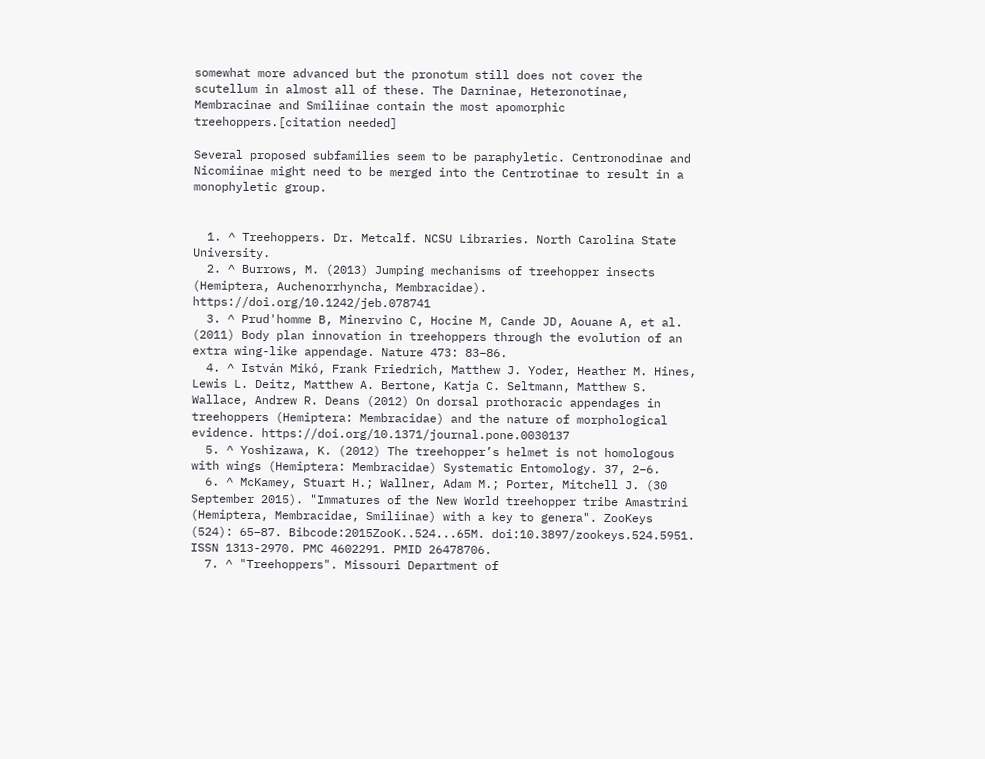somewhat more advanced but the pronotum still does not cover the scutellum in almost all of these. The Darninae, Heteronotinae, Membracinae and Smiliinae contain the most apomorphic treehoppers.[citation needed]

Several proposed subfamilies seem to be paraphyletic. Centronodinae and Nicomiinae might need to be merged into the Centrotinae to result in a monophyletic group.


  1. ^ Treehoppers. Dr. Metcalf. NCSU Libraries. North Carolina State University.
  2. ^ Burrows, M. (2013) Jumping mechanisms of treehopper insects (Hemiptera, Auchenorrhyncha, Membracidae). https://doi.org/10.1242/jeb.078741
  3. ^ Prud'homme B, Minervino C, Hocine M, Cande JD, Aouane A, et al. (2011) Body plan innovation in treehoppers through the evolution of an extra wing-like appendage. Nature 473: 83–86.
  4. ^ István Mikó, Frank Friedrich, Matthew J. Yoder, Heather M. Hines, Lewis L. Deitz, Matthew A. Bertone, Katja C. Seltmann, Matthew S. Wallace, Andrew R. Deans (2012) On dorsal prothoracic appendages in treehoppers (Hemiptera: Membracidae) and the nature of morphological evidence. https://doi.org/10.1371/journal.pone.0030137
  5. ^ Yoshizawa, K. (2012) The treehopper’s helmet is not homologous with wings (Hemiptera: Membracidae) Systematic Entomology. 37, 2–6.
  6. ^ McKamey, Stuart H.; Wallner, Adam M.; Porter, Mitchell J. (30 September 2015). "Immatures of the New World treehopper tribe Amastrini (Hemiptera, Membracidae, Smiliinae) with a key to genera". ZooKeys (524): 65–87. Bibcode:2015ZooK..524...65M. doi:10.3897/zookeys.524.5951. ISSN 1313-2970. PMC 4602291. PMID 26478706.
  7. ^ "Treehoppers". Missouri Department of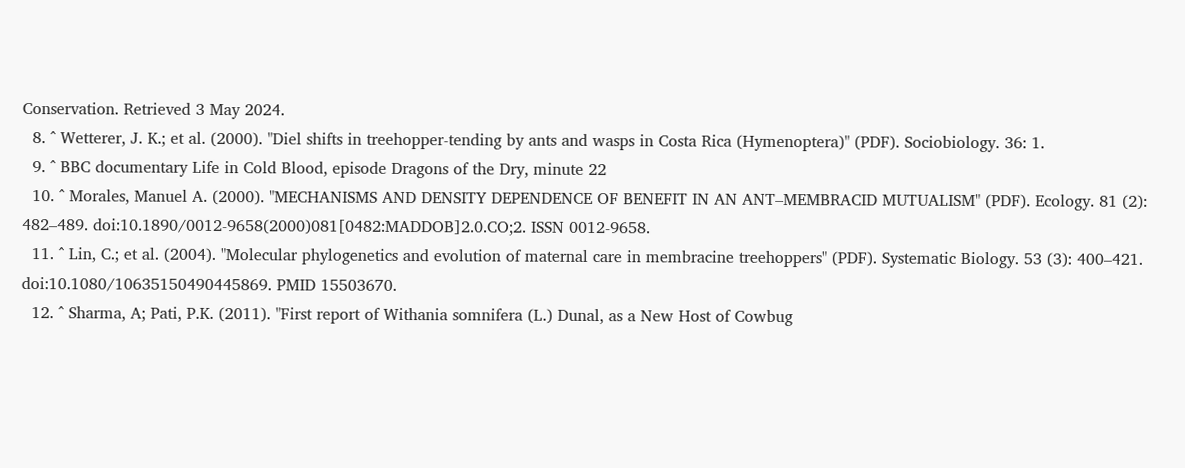Conservation. Retrieved 3 May 2024.
  8. ^ Wetterer, J. K.; et al. (2000). "Diel shifts in treehopper-tending by ants and wasps in Costa Rica (Hymenoptera)" (PDF). Sociobiology. 36: 1.
  9. ^ BBC documentary Life in Cold Blood, episode Dragons of the Dry, minute 22
  10. ^ Morales, Manuel A. (2000). "MECHANISMS AND DENSITY DEPENDENCE OF BENEFIT IN AN ANT–MEMBRACID MUTUALISM" (PDF). Ecology. 81 (2): 482–489. doi:10.1890/0012-9658(2000)081[0482:MADDOB]2.0.CO;2. ISSN 0012-9658.
  11. ^ Lin, C.; et al. (2004). "Molecular phylogenetics and evolution of maternal care in membracine treehoppers" (PDF). Systematic Biology. 53 (3): 400–421. doi:10.1080/10635150490445869. PMID 15503670.
  12. ^ Sharma, A; Pati, P.K. (2011). "First report of Withania somnifera (L.) Dunal, as a New Host of Cowbug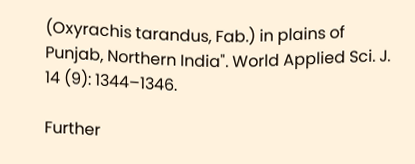(Oxyrachis tarandus, Fab.) in plains of Punjab, Northern India". World Applied Sci. J. 14 (9): 1344–1346.

Further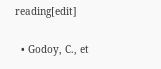reading[edit]

  • Godoy, C., et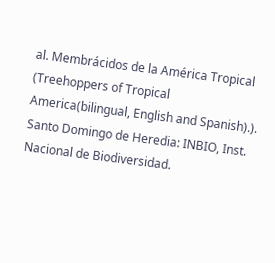al. Membrácidos de la América Tropical (Treehoppers of Tropical America(bilingual, English and Spanish).). Santo Domingo de Heredia: INBIO, Inst. Nacional de Biodiversidad.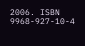2006. ISBN 9968-927-10-4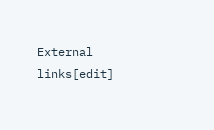External links[edit]